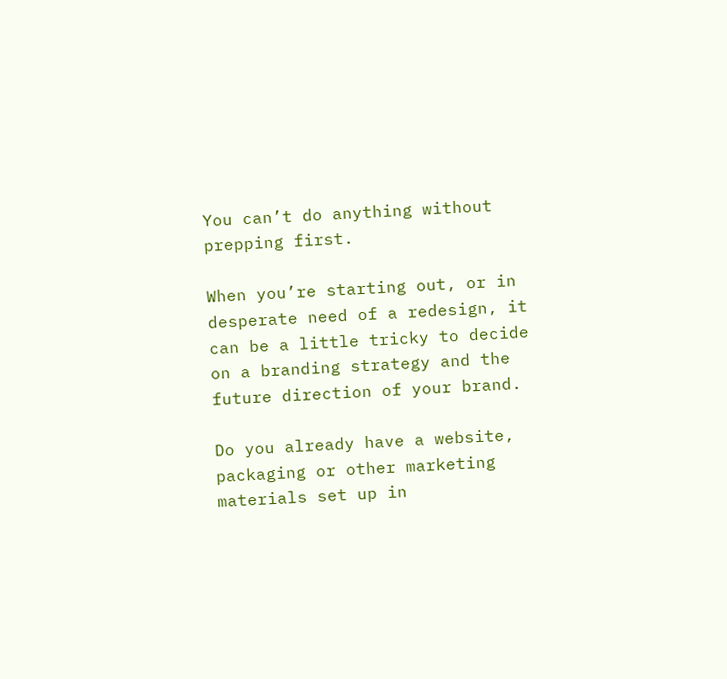You can’t do anything without prepping first.

When you’re starting out, or in desperate need of a redesign, it can be a little tricky to decide on a branding strategy and the future direction of your brand.

Do you already have a website, packaging or other marketing materials set up in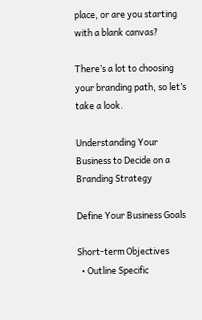place, or are you starting with a blank canvas?

There’s a lot to choosing your branding path, so let’s take a look.

Understanding Your Business to Decide on a Branding Strategy

Define Your Business Goals

Short-term Objectives
  • Outline Specific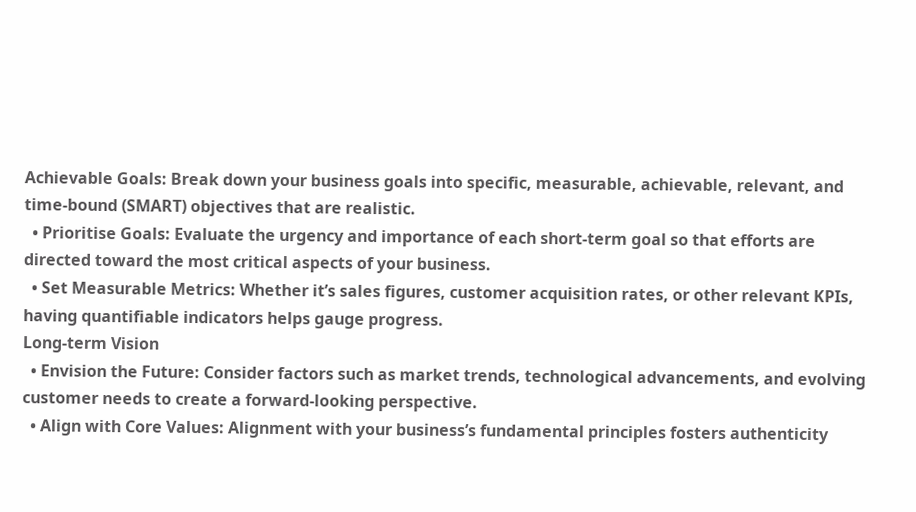Achievable Goals: Break down your business goals into specific, measurable, achievable, relevant, and time-bound (SMART) objectives that are realistic.
  • Prioritise Goals: Evaluate the urgency and importance of each short-term goal so that efforts are directed toward the most critical aspects of your business.
  • Set Measurable Metrics: Whether it’s sales figures, customer acquisition rates, or other relevant KPIs, having quantifiable indicators helps gauge progress.
Long-term Vision
  • Envision the Future: Consider factors such as market trends, technological advancements, and evolving customer needs to create a forward-looking perspective.
  • Align with Core Values: Alignment with your business’s fundamental principles fosters authenticity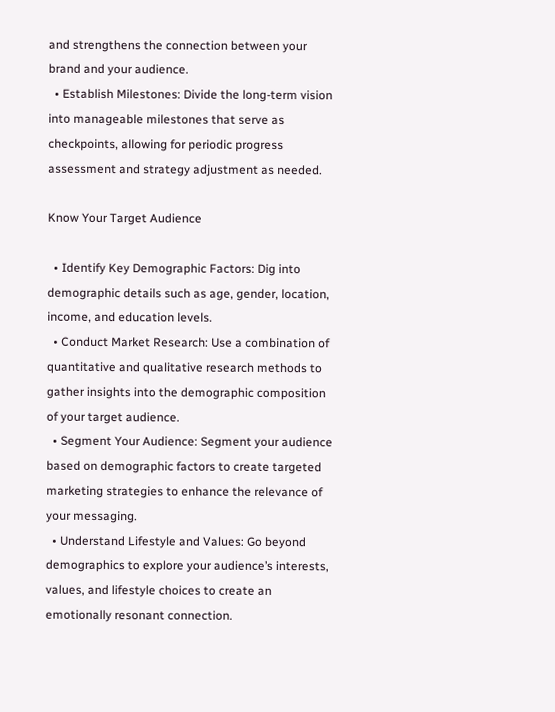and strengthens the connection between your brand and your audience.
  • Establish Milestones: Divide the long-term vision into manageable milestones that serve as checkpoints, allowing for periodic progress assessment and strategy adjustment as needed.

Know Your Target Audience

  • Identify Key Demographic Factors: Dig into demographic details such as age, gender, location, income, and education levels.
  • Conduct Market Research: Use a combination of quantitative and qualitative research methods to gather insights into the demographic composition of your target audience.
  • Segment Your Audience: Segment your audience based on demographic factors to create targeted marketing strategies to enhance the relevance of your messaging.
  • Understand Lifestyle and Values: Go beyond demographics to explore your audience’s interests, values, and lifestyle choices to create an emotionally resonant connection.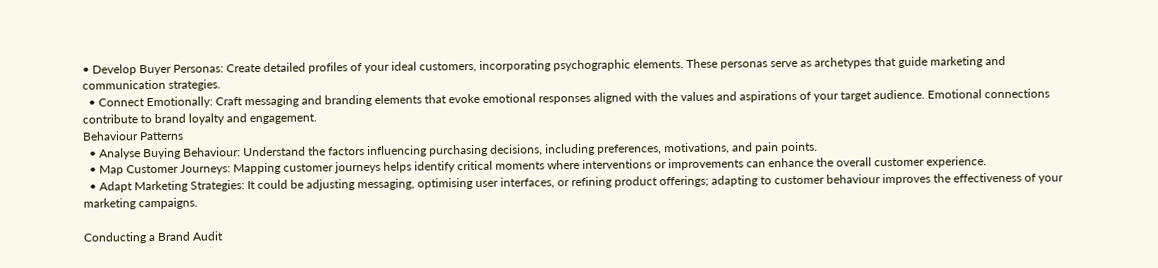• Develop Buyer Personas: Create detailed profiles of your ideal customers, incorporating psychographic elements. These personas serve as archetypes that guide marketing and communication strategies.
  • Connect Emotionally: Craft messaging and branding elements that evoke emotional responses aligned with the values and aspirations of your target audience. Emotional connections contribute to brand loyalty and engagement.
Behaviour Patterns
  • Analyse Buying Behaviour: Understand the factors influencing purchasing decisions, including preferences, motivations, and pain points.
  • Map Customer Journeys: Mapping customer journeys helps identify critical moments where interventions or improvements can enhance the overall customer experience.
  • Adapt Marketing Strategies: It could be adjusting messaging, optimising user interfaces, or refining product offerings; adapting to customer behaviour improves the effectiveness of your marketing campaigns.

Conducting a Brand Audit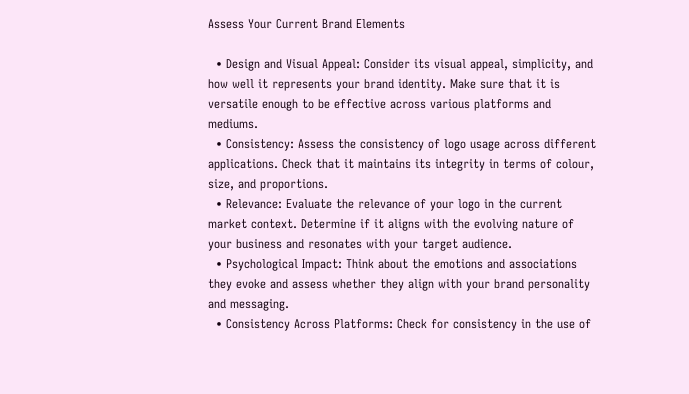Assess Your Current Brand Elements

  • Design and Visual Appeal: Consider its visual appeal, simplicity, and how well it represents your brand identity. Make sure that it is versatile enough to be effective across various platforms and mediums.
  • Consistency: Assess the consistency of logo usage across different applications. Check that it maintains its integrity in terms of colour, size, and proportions.
  • Relevance: Evaluate the relevance of your logo in the current market context. Determine if it aligns with the evolving nature of your business and resonates with your target audience.
  • Psychological Impact: Think about the emotions and associations they evoke and assess whether they align with your brand personality and messaging.
  • Consistency Across Platforms: Check for consistency in the use of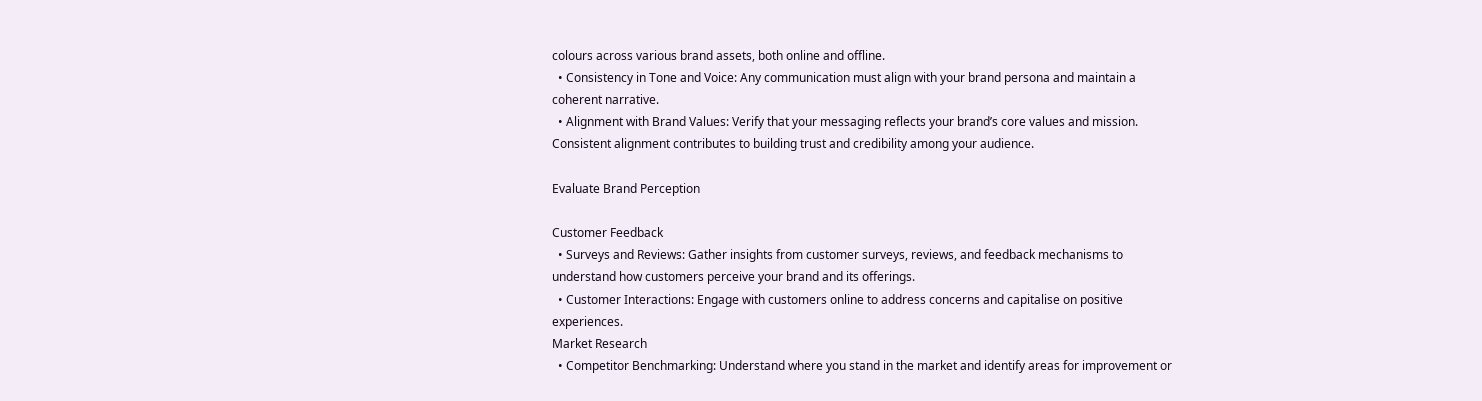colours across various brand assets, both online and offline.
  • Consistency in Tone and Voice: Any communication must align with your brand persona and maintain a coherent narrative.
  • Alignment with Brand Values: Verify that your messaging reflects your brand’s core values and mission. Consistent alignment contributes to building trust and credibility among your audience.

Evaluate Brand Perception

Customer Feedback
  • Surveys and Reviews: Gather insights from customer surveys, reviews, and feedback mechanisms to understand how customers perceive your brand and its offerings.
  • Customer Interactions: Engage with customers online to address concerns and capitalise on positive experiences.
Market Research
  • Competitor Benchmarking: Understand where you stand in the market and identify areas for improvement or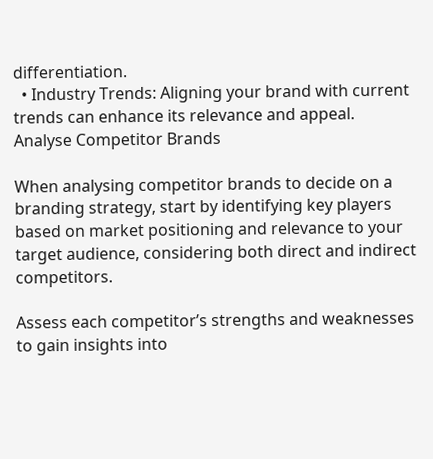differentiation.
  • Industry Trends: Aligning your brand with current trends can enhance its relevance and appeal.
Analyse Competitor Brands

When analysing competitor brands to decide on a branding strategy, start by identifying key players based on market positioning and relevance to your target audience, considering both direct and indirect competitors.

Assess each competitor’s strengths and weaknesses to gain insights into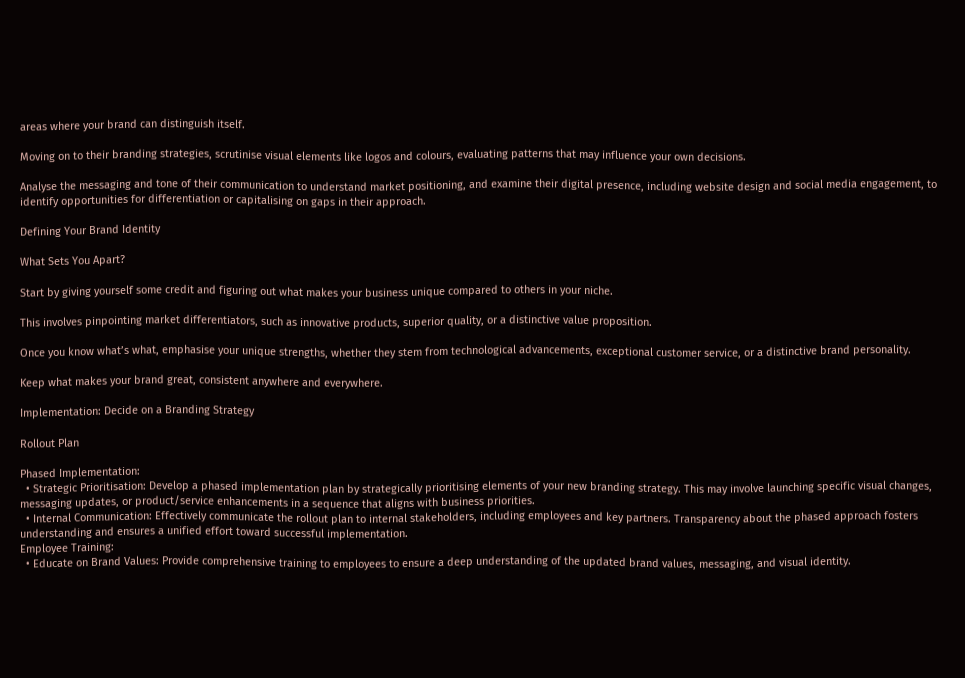areas where your brand can distinguish itself.

Moving on to their branding strategies, scrutinise visual elements like logos and colours, evaluating patterns that may influence your own decisions.

Analyse the messaging and tone of their communication to understand market positioning, and examine their digital presence, including website design and social media engagement, to identify opportunities for differentiation or capitalising on gaps in their approach.

Defining Your Brand Identity

What Sets You Apart?

Start by giving yourself some credit and figuring out what makes your business unique compared to others in your niche.

This involves pinpointing market differentiators, such as innovative products, superior quality, or a distinctive value proposition.

Once you know what’s what, emphasise your unique strengths, whether they stem from technological advancements, exceptional customer service, or a distinctive brand personality.

Keep what makes your brand great, consistent anywhere and everywhere.

Implementation: Decide on a Branding Strategy

Rollout Plan

Phased Implementation:
  • Strategic Prioritisation: Develop a phased implementation plan by strategically prioritising elements of your new branding strategy. This may involve launching specific visual changes, messaging updates, or product/service enhancements in a sequence that aligns with business priorities.
  • Internal Communication: Effectively communicate the rollout plan to internal stakeholders, including employees and key partners. Transparency about the phased approach fosters understanding and ensures a unified effort toward successful implementation.
Employee Training:
  • Educate on Brand Values: Provide comprehensive training to employees to ensure a deep understanding of the updated brand values, messaging, and visual identity.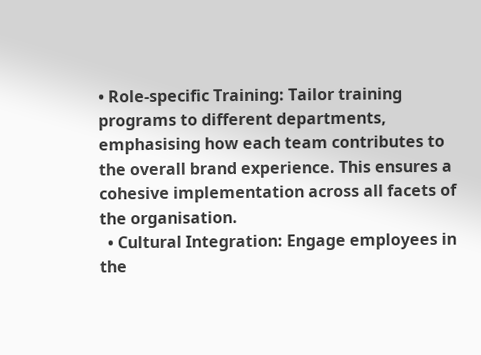• Role-specific Training: Tailor training programs to different departments, emphasising how each team contributes to the overall brand experience. This ensures a cohesive implementation across all facets of the organisation.
  • Cultural Integration: Engage employees in the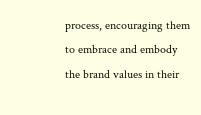process, encouraging them to embrace and embody the brand values in their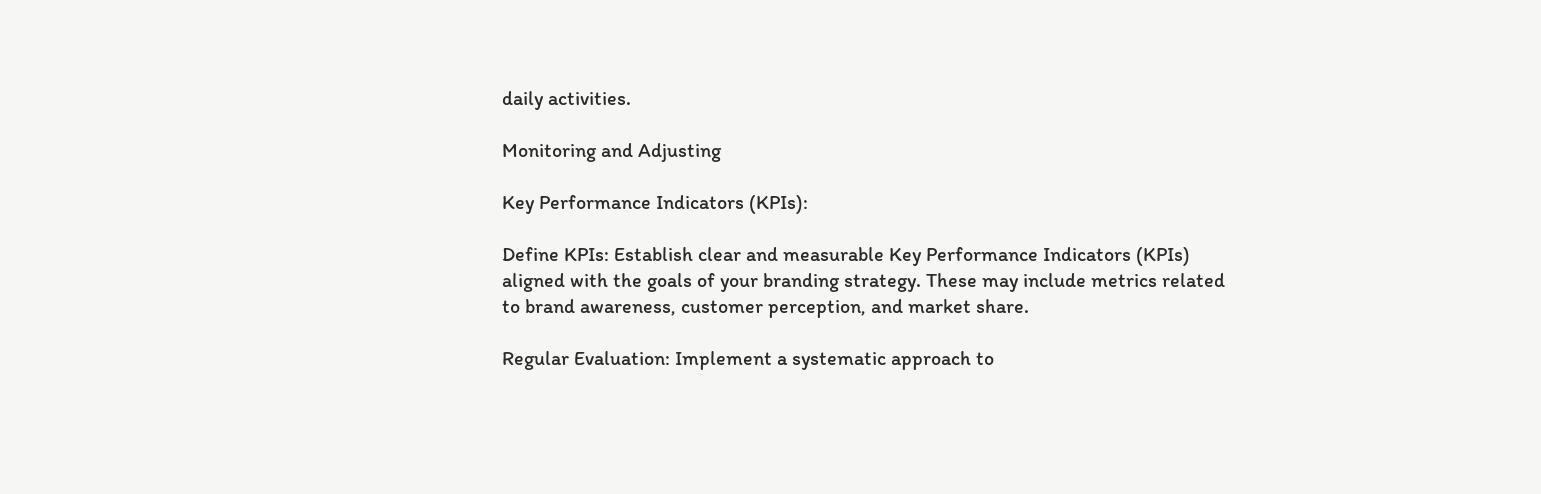daily activities.

Monitoring and Adjusting

Key Performance Indicators (KPIs):

Define KPIs: Establish clear and measurable Key Performance Indicators (KPIs) aligned with the goals of your branding strategy. These may include metrics related to brand awareness, customer perception, and market share.

Regular Evaluation: Implement a systematic approach to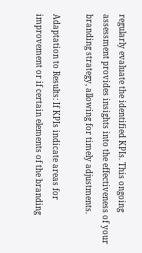regularly evaluate the identified KPIs. This ongoing assessment provides insights into the effectiveness of your branding strategy, allowing for timely adjustments.

Adaptation to Results: If KPIs indicate areas for improvement or if certain elements of the branding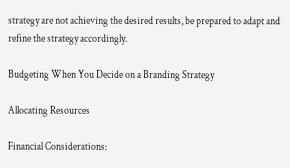strategy are not achieving the desired results, be prepared to adapt and refine the strategy accordingly.

Budgeting When You Decide on a Branding Strategy

Allocating Resources

Financial Considerations: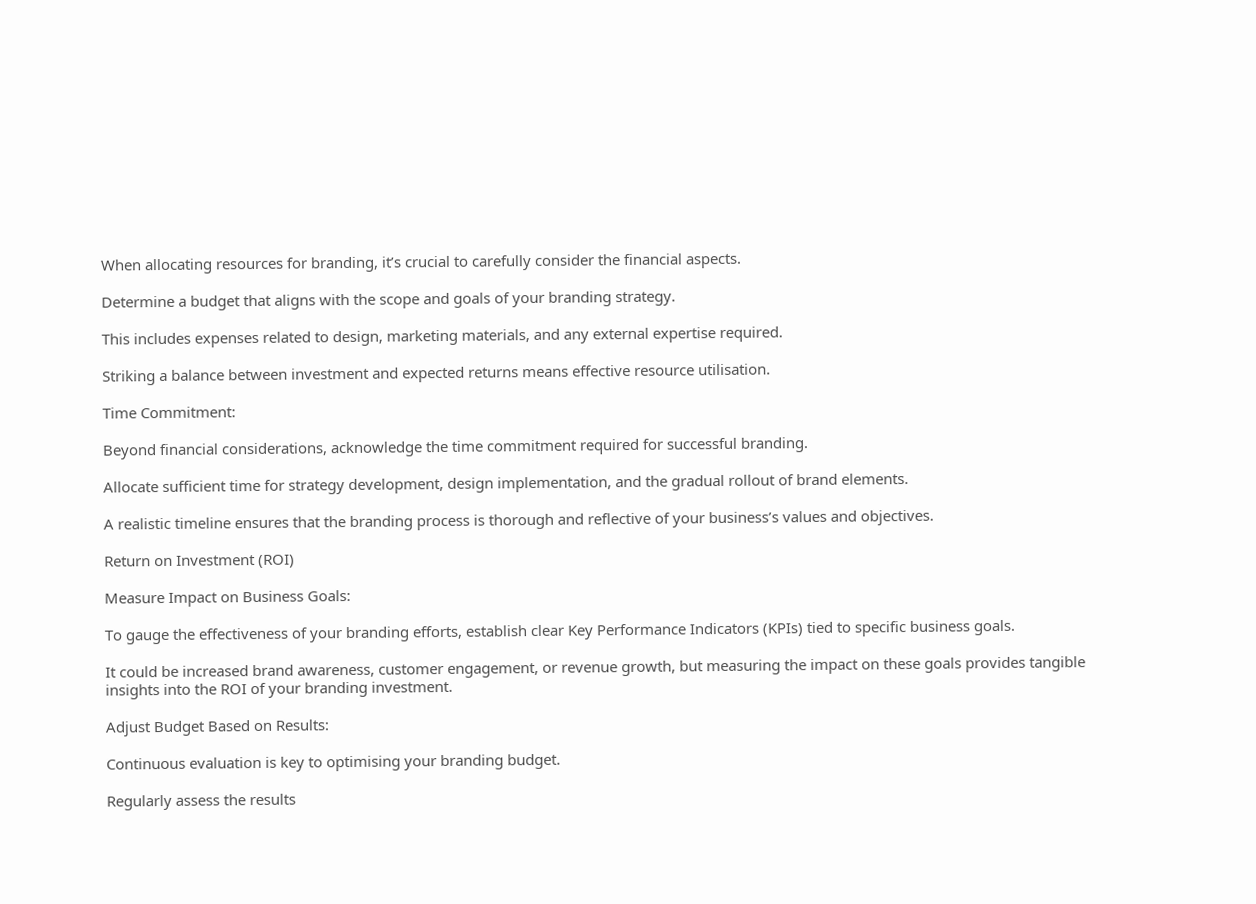When allocating resources for branding, it’s crucial to carefully consider the financial aspects.

Determine a budget that aligns with the scope and goals of your branding strategy.

This includes expenses related to design, marketing materials, and any external expertise required.

Striking a balance between investment and expected returns means effective resource utilisation.

Time Commitment:

Beyond financial considerations, acknowledge the time commitment required for successful branding.

Allocate sufficient time for strategy development, design implementation, and the gradual rollout of brand elements.

A realistic timeline ensures that the branding process is thorough and reflective of your business’s values and objectives.

Return on Investment (ROI)

Measure Impact on Business Goals:

To gauge the effectiveness of your branding efforts, establish clear Key Performance Indicators (KPIs) tied to specific business goals.

It could be increased brand awareness, customer engagement, or revenue growth, but measuring the impact on these goals provides tangible insights into the ROI of your branding investment.

Adjust Budget Based on Results:

Continuous evaluation is key to optimising your branding budget.

Regularly assess the results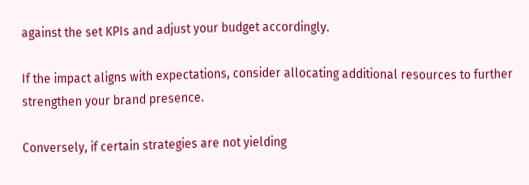against the set KPIs and adjust your budget accordingly.

If the impact aligns with expectations, consider allocating additional resources to further strengthen your brand presence.

Conversely, if certain strategies are not yielding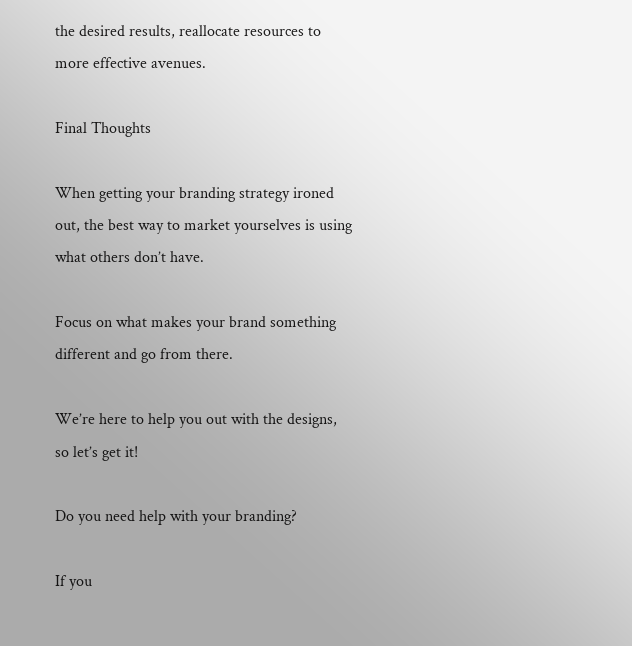the desired results, reallocate resources to more effective avenues.

Final Thoughts

When getting your branding strategy ironed out, the best way to market yourselves is using what others don’t have.

Focus on what makes your brand something different and go from there.

We’re here to help you out with the designs, so let’s get it!

Do you need help with your branding?

If you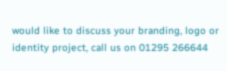would like to discuss your branding, logo or identity project, call us on 01295 266644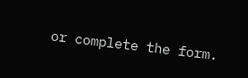or complete the form.